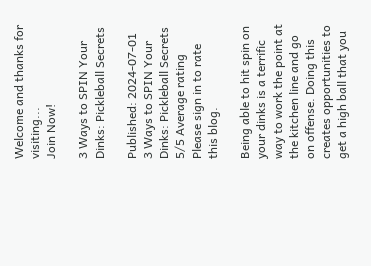Welcome and thanks for visiting...
Join Now!

3 Ways to SPIN Your Dinks: Pickleball Secrets

Published: 2024-07-01
3 Ways to SPIN Your Dinks: Pickleball Secrets
5/5 Average rating
Please sign in to rate this blog.

Being able to hit spin on your dinks is a terrific way to work the point at the kitchen line and go on offense. Doing this creates opportunities to get a high ball that you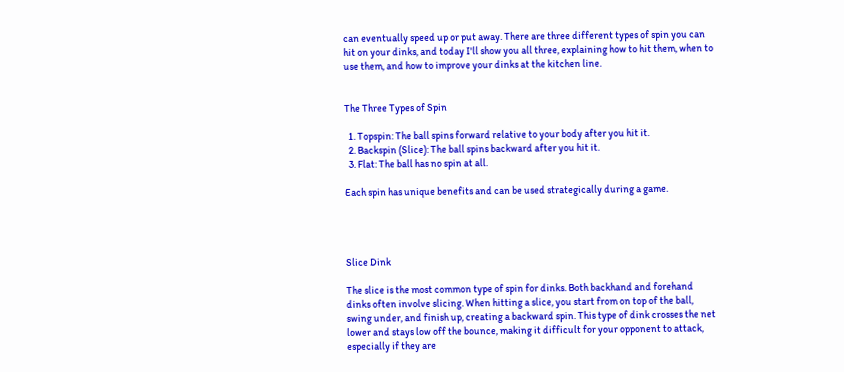can eventually speed up or put away. There are three different types of spin you can hit on your dinks, and today I'll show you all three, explaining how to hit them, when to use them, and how to improve your dinks at the kitchen line.


The Three Types of Spin

  1. Topspin: The ball spins forward relative to your body after you hit it.
  2. Backspin (Slice): The ball spins backward after you hit it.
  3. Flat: The ball has no spin at all.

Each spin has unique benefits and can be used strategically during a game.




Slice Dink

The slice is the most common type of spin for dinks. Both backhand and forehand dinks often involve slicing. When hitting a slice, you start from on top of the ball, swing under, and finish up, creating a backward spin. This type of dink crosses the net lower and stays low off the bounce, making it difficult for your opponent to attack, especially if they are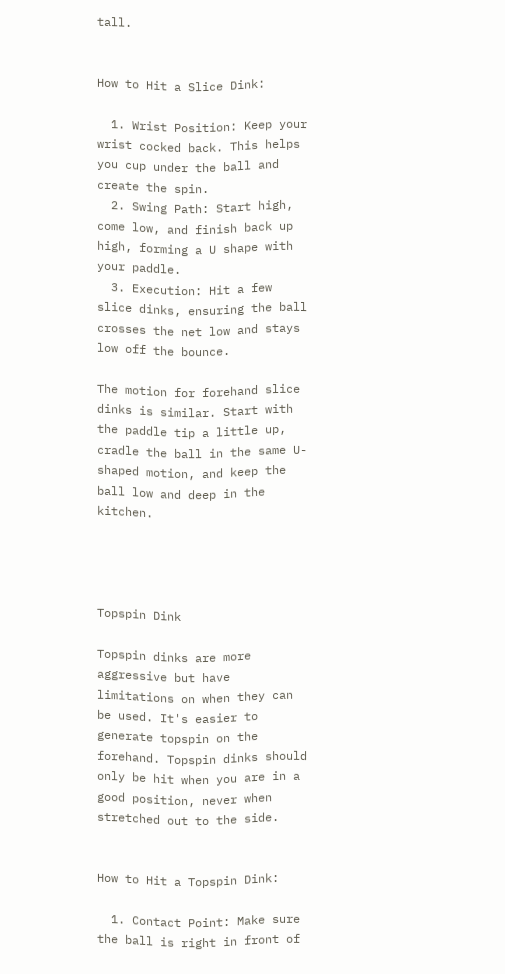tall.


How to Hit a Slice Dink:

  1. Wrist Position: Keep your wrist cocked back. This helps you cup under the ball and create the spin.
  2. Swing Path: Start high, come low, and finish back up high, forming a U shape with your paddle.
  3. Execution: Hit a few slice dinks, ensuring the ball crosses the net low and stays low off the bounce.

The motion for forehand slice dinks is similar. Start with the paddle tip a little up, cradle the ball in the same U-shaped motion, and keep the ball low and deep in the kitchen.




Topspin Dink

Topspin dinks are more aggressive but have limitations on when they can be used. It's easier to generate topspin on the forehand. Topspin dinks should only be hit when you are in a good position, never when stretched out to the side.


How to Hit a Topspin Dink:

  1. Contact Point: Make sure the ball is right in front of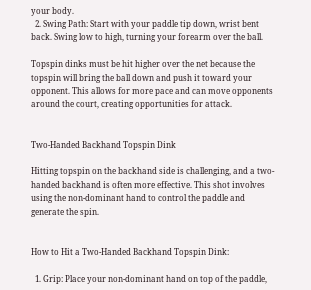your body.
  2. Swing Path: Start with your paddle tip down, wrist bent back. Swing low to high, turning your forearm over the ball.

Topspin dinks must be hit higher over the net because the topspin will bring the ball down and push it toward your opponent. This allows for more pace and can move opponents around the court, creating opportunities for attack.


Two-Handed Backhand Topspin Dink

Hitting topspin on the backhand side is challenging, and a two-handed backhand is often more effective. This shot involves using the non-dominant hand to control the paddle and generate the spin.


How to Hit a Two-Handed Backhand Topspin Dink:

  1. Grip: Place your non-dominant hand on top of the paddle,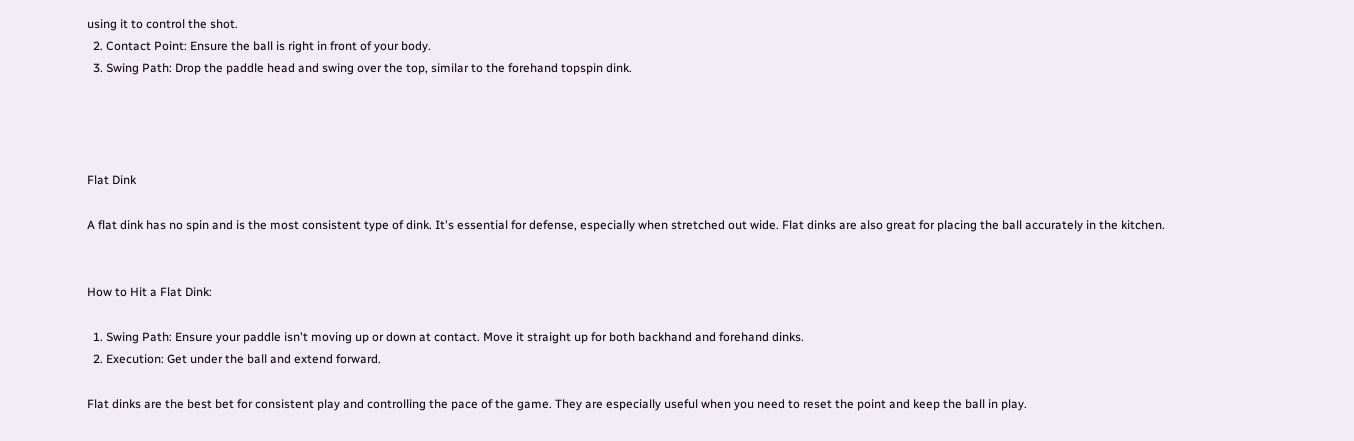using it to control the shot.
  2. Contact Point: Ensure the ball is right in front of your body.
  3. Swing Path: Drop the paddle head and swing over the top, similar to the forehand topspin dink.




Flat Dink

A flat dink has no spin and is the most consistent type of dink. It's essential for defense, especially when stretched out wide. Flat dinks are also great for placing the ball accurately in the kitchen.


How to Hit a Flat Dink:

  1. Swing Path: Ensure your paddle isn't moving up or down at contact. Move it straight up for both backhand and forehand dinks.
  2. Execution: Get under the ball and extend forward.

Flat dinks are the best bet for consistent play and controlling the pace of the game. They are especially useful when you need to reset the point and keep the ball in play.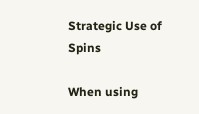Strategic Use of Spins

When using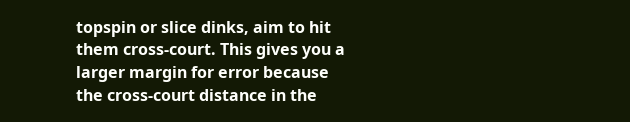topspin or slice dinks, aim to hit them cross-court. This gives you a larger margin for error because the cross-court distance in the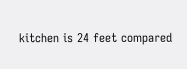kitchen is 24 feet compared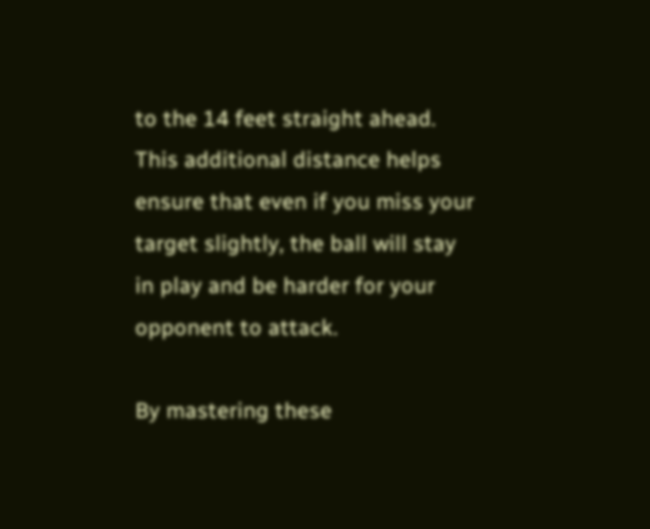to the 14 feet straight ahead. This additional distance helps ensure that even if you miss your target slightly, the ball will stay in play and be harder for your opponent to attack.

By mastering these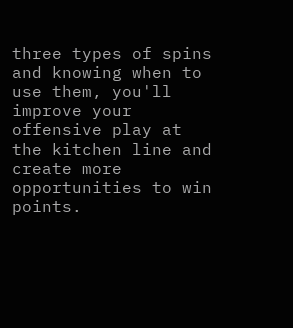three types of spins and knowing when to use them, you'll improve your offensive play at the kitchen line and create more opportunities to win points.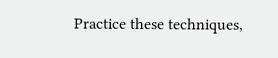Practice these techniques,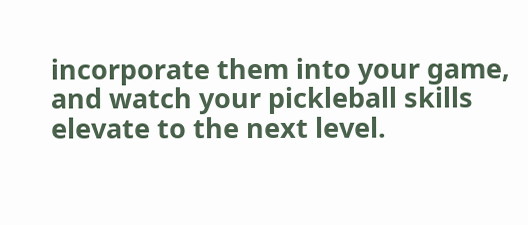incorporate them into your game, and watch your pickleball skills elevate to the next level.